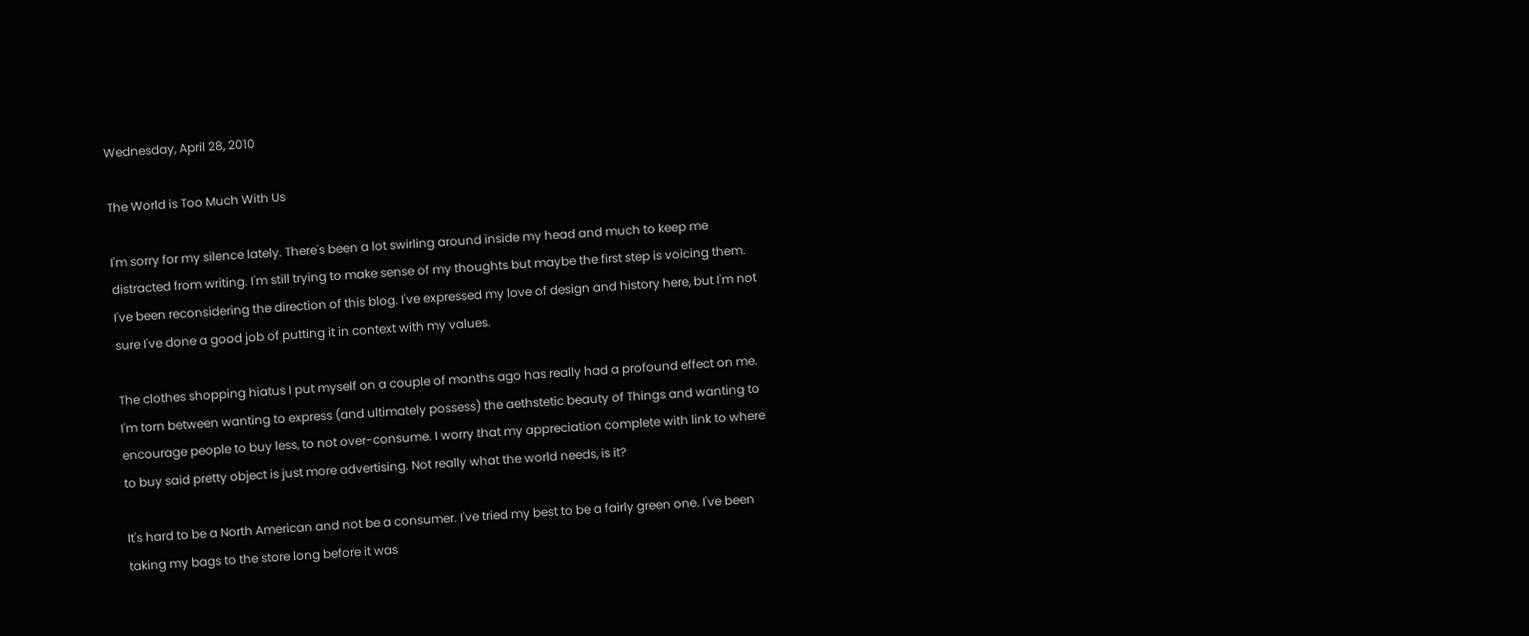Wednesday, April 28, 2010

The World is Too Much With Us

I'm sorry for my silence lately. There's been a lot swirling around inside my head and much to keep me distracted from writing. I'm still trying to make sense of my thoughts but maybe the first step is voicing them. I've been reconsidering the direction of this blog. I've expressed my love of design and history here, but I'm not sure I've done a good job of putting it in context with my values.

The clothes shopping hiatus I put myself on a couple of months ago has really had a profound effect on me. I'm torn between wanting to express (and ultimately possess) the aethstetic beauty of Things and wanting to encourage people to buy less, to not over-consume. I worry that my appreciation complete with link to where to buy said pretty object is just more advertising. Not really what the world needs, is it?

It's hard to be a North American and not be a consumer. I've tried my best to be a fairly green one. I've been taking my bags to the store long before it was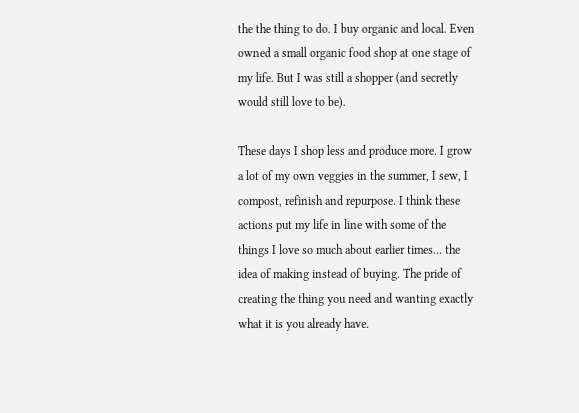the the thing to do. I buy organic and local. Even owned a small organic food shop at one stage of my life. But I was still a shopper (and secretly would still love to be).

These days I shop less and produce more. I grow a lot of my own veggies in the summer, I sew, I compost, refinish and repurpose. I think these actions put my life in line with some of the things I love so much about earlier times... the idea of making instead of buying. The pride of creating the thing you need and wanting exactly what it is you already have.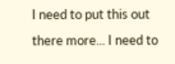I need to put this out there more... I need to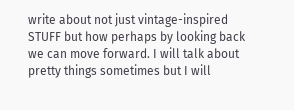write about not just vintage-inspired STUFF but how perhaps by looking back we can move forward. I will talk about pretty things sometimes but I will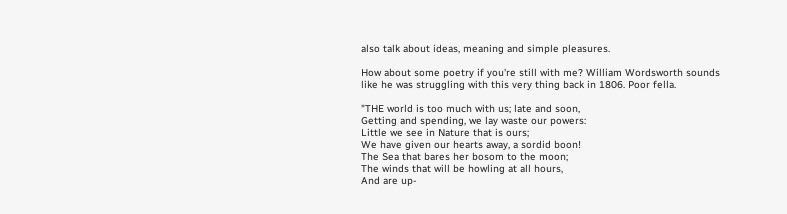also talk about ideas, meaning and simple pleasures.

How about some poetry if you're still with me? William Wordsworth sounds like he was struggling with this very thing back in 1806. Poor fella.

"THE world is too much with us; late and soon,
Getting and spending, we lay waste our powers:
Little we see in Nature that is ours;
We have given our hearts away, a sordid boon!
The Sea that bares her bosom to the moon;
The winds that will be howling at all hours,
And are up-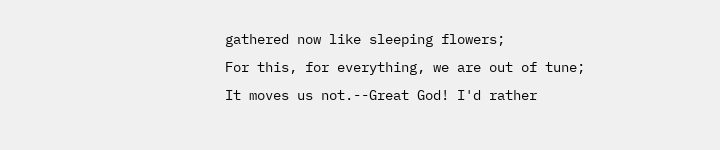gathered now like sleeping flowers;
For this, for everything, we are out of tune;
It moves us not.--Great God! I'd rather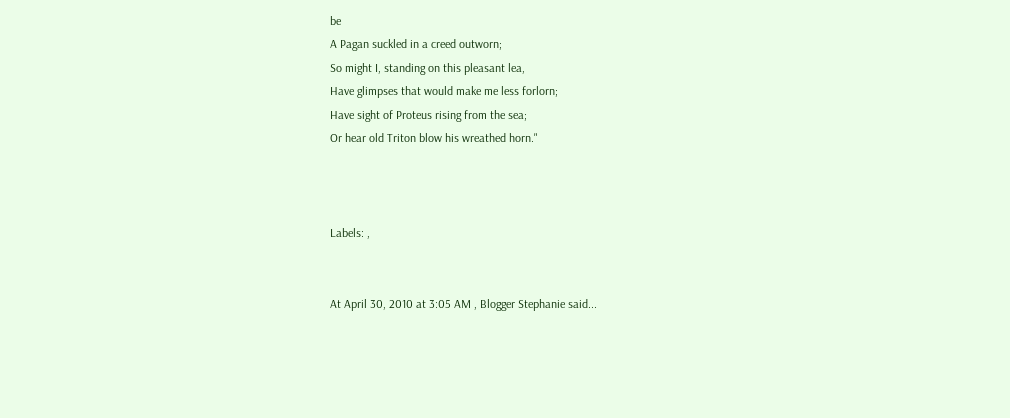be
A Pagan suckled in a creed outworn;
So might I, standing on this pleasant lea,
Have glimpses that would make me less forlorn;
Have sight of Proteus rising from the sea;
Or hear old Triton blow his wreathed horn."



Labels: ,


At April 30, 2010 at 3:05 AM , Blogger Stephanie said...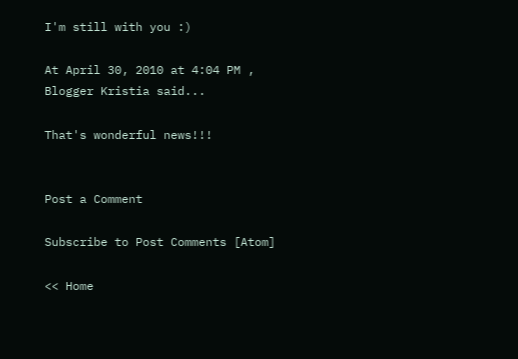I'm still with you :)

At April 30, 2010 at 4:04 PM , Blogger Kristia said...

That's wonderful news!!!


Post a Comment

Subscribe to Post Comments [Atom]

<< Home